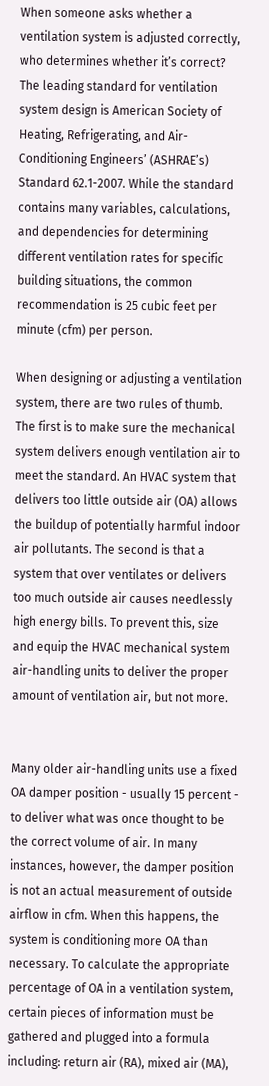When someone asks whether a ventilation system is adjusted correctly, who determines whether it’s correct? The leading standard for ventilation system design is American Society of Heating, Refrigerating, and Air-Conditioning Engineers’ (ASHRAE’s) Standard 62.1-2007. While the standard contains many variables, calculations, and dependencies for determining different ventilation rates for specific building situations, the common recommendation is 25 cubic feet per minute (cfm) per person.

When designing or adjusting a ventilation system, there are two rules of thumb. The first is to make sure the mechanical system delivers enough ventilation air to meet the standard. An HVAC system that delivers too little outside air (OA) allows the buildup of potentially harmful indoor air pollutants. The second is that a system that over ventilates or delivers too much outside air causes needlessly high energy bills. To prevent this, size and equip the HVAC mechanical system air-handling units to deliver the proper amount of ventilation air, but not more.


Many older air-handling units use a fixed OA damper position - usually 15 percent - to deliver what was once thought to be the correct volume of air. In many instances, however, the damper position is not an actual measurement of outside airflow in cfm. When this happens, the system is conditioning more OA than necessary. To calculate the appropriate percentage of OA in a ventilation system, certain pieces of information must be gathered and plugged into a formula including: return air (RA), mixed air (MA),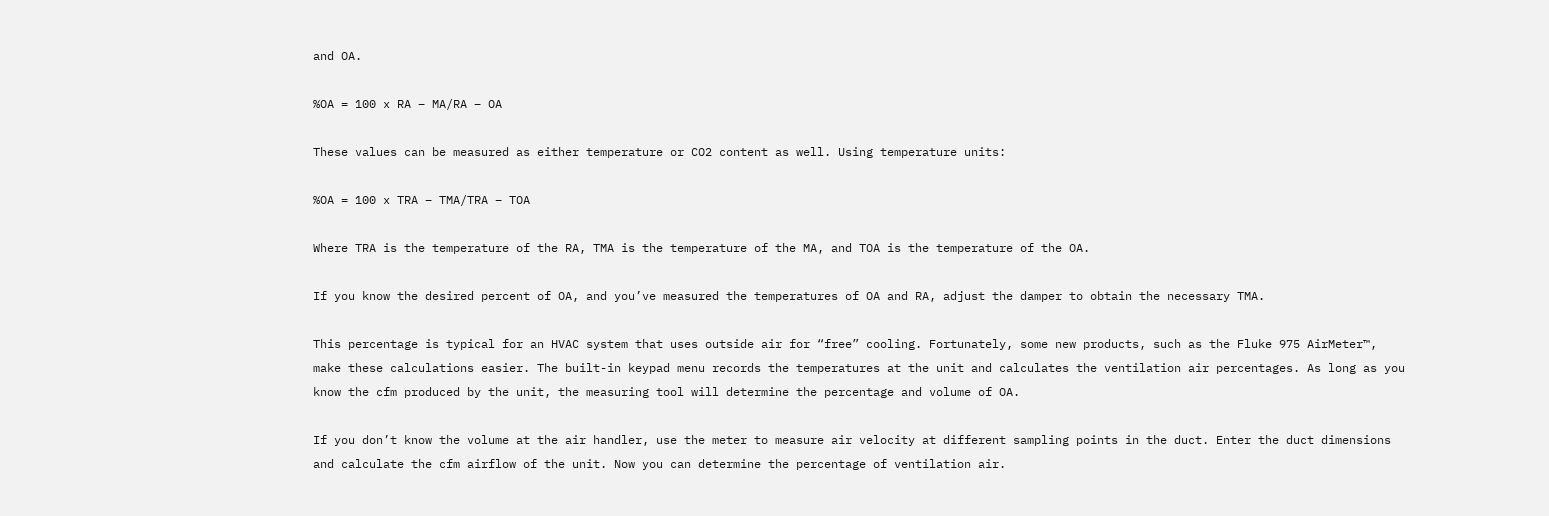and OA.

%OA = 100 x RA – MA/RA – OA

These values can be measured as either temperature or CO2 content as well. Using temperature units:

%OA = 100 x TRA – TMA/TRA – TOA

Where TRA is the temperature of the RA, TMA is the temperature of the MA, and TOA is the temperature of the OA.

If you know the desired percent of OA, and you’ve measured the temperatures of OA and RA, adjust the damper to obtain the necessary TMA.

This percentage is typical for an HVAC system that uses outside air for “free” cooling. Fortunately, some new products, such as the Fluke 975 AirMeter™, make these calculations easier. The built-in keypad menu records the temperatures at the unit and calculates the ventilation air percentages. As long as you know the cfm produced by the unit, the measuring tool will determine the percentage and volume of OA.

If you don’t know the volume at the air handler, use the meter to measure air velocity at different sampling points in the duct. Enter the duct dimensions and calculate the cfm airflow of the unit. Now you can determine the percentage of ventilation air.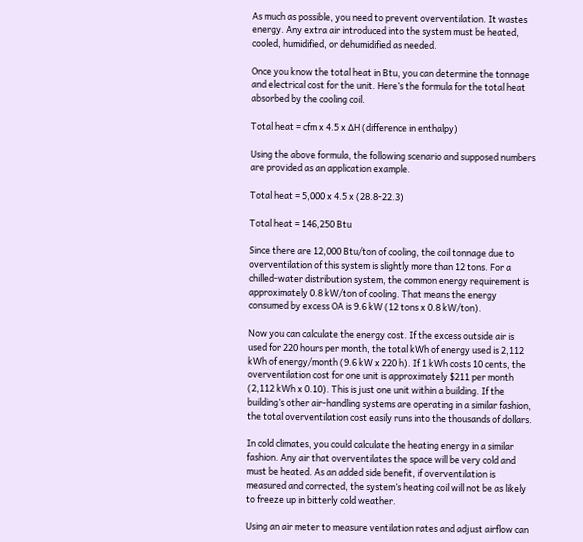As much as possible, you need to prevent overventilation. It wastes energy. Any extra air introduced into the system must be heated, cooled, humidified, or dehumidified as needed.

Once you know the total heat in Btu, you can determine the tonnage and electrical cost for the unit. Here’s the formula for the total heat absorbed by the cooling coil.

Total heat = cfm x 4.5 x ∆H (difference in enthalpy)

Using the above formula, the following scenario and supposed numbers are provided as an application example.

Total heat = 5,000 x 4.5 x (28.8-22.3)

Total heat = 146,250 Btu

Since there are 12,000 Btu/ton of cooling, the coil tonnage due to overventilation of this system is slightly more than 12 tons. For a chilled-water distribution system, the common energy requirement is approximately 0.8 kW/ton of cooling. That means the energy consumed by excess OA is 9.6 kW (12 tons x 0.8 kW/ton).

Now you can calculate the energy cost. If the excess outside air is used for 220 hours per month, the total kWh of energy used is 2,112 kWh of energy/month (9.6 kW x 220 h). If 1 kWh costs 10 cents, the overventilation cost for one unit is approximately $211 per month (2,112 kWh x 0.10). This is just one unit within a building. If the building’s other air-handling systems are operating in a similar fashion, the total overventilation cost easily runs into the thousands of dollars.

In cold climates, you could calculate the heating energy in a similar fashion. Any air that overventilates the space will be very cold and must be heated. As an added side benefit, if overventilation is measured and corrected, the system’s heating coil will not be as likely to freeze up in bitterly cold weather.

Using an air meter to measure ventilation rates and adjust airflow can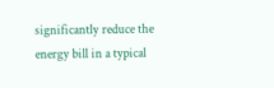significantly reduce the energy bill in a typical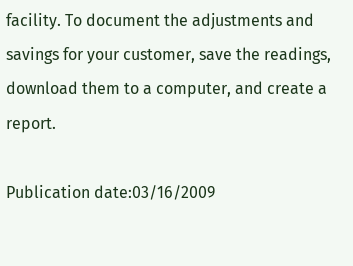facility. To document the adjustments and savings for your customer, save the readings, download them to a computer, and create a report.

Publication date:03/16/2009